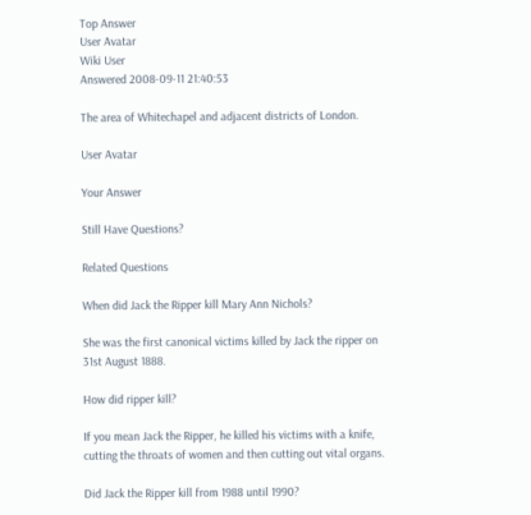Top Answer
User Avatar
Wiki User
Answered 2008-09-11 21:40:53

The area of Whitechapel and adjacent districts of London.

User Avatar

Your Answer

Still Have Questions?

Related Questions

When did Jack the Ripper kill Mary Ann Nichols?

She was the first canonical victims killed by Jack the ripper on 31st August 1888.

How did ripper kill?

If you mean Jack the Ripper, he killed his victims with a knife, cutting the throats of women and then cutting out vital organs.

Did Jack the Ripper kill from 1988 until 1990?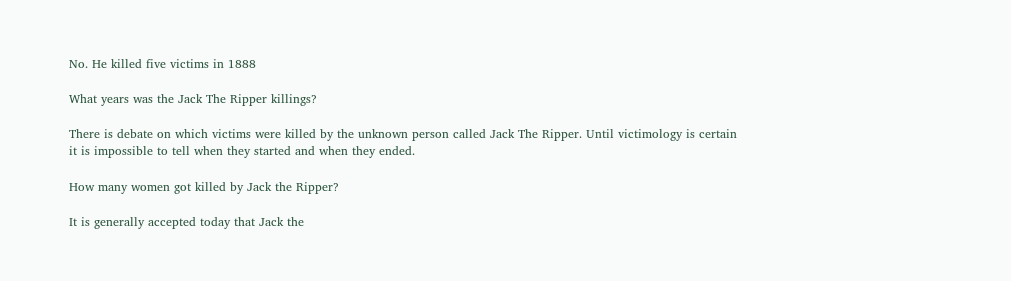No. He killed five victims in 1888

What years was the Jack The Ripper killings?

There is debate on which victims were killed by the unknown person called Jack The Ripper. Until victimology is certain it is impossible to tell when they started and when they ended.

How many women got killed by Jack the Ripper?

It is generally accepted today that Jack the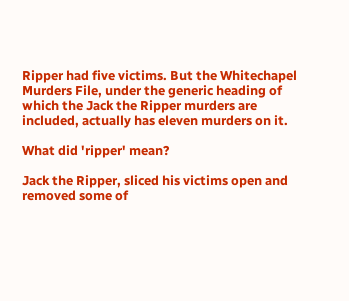Ripper had five victims. But the Whitechapel Murders File, under the generic heading of which the Jack the Ripper murders are included, actually has eleven murders on it.

What did 'ripper' mean?

Jack the Ripper, sliced his victims open and removed some of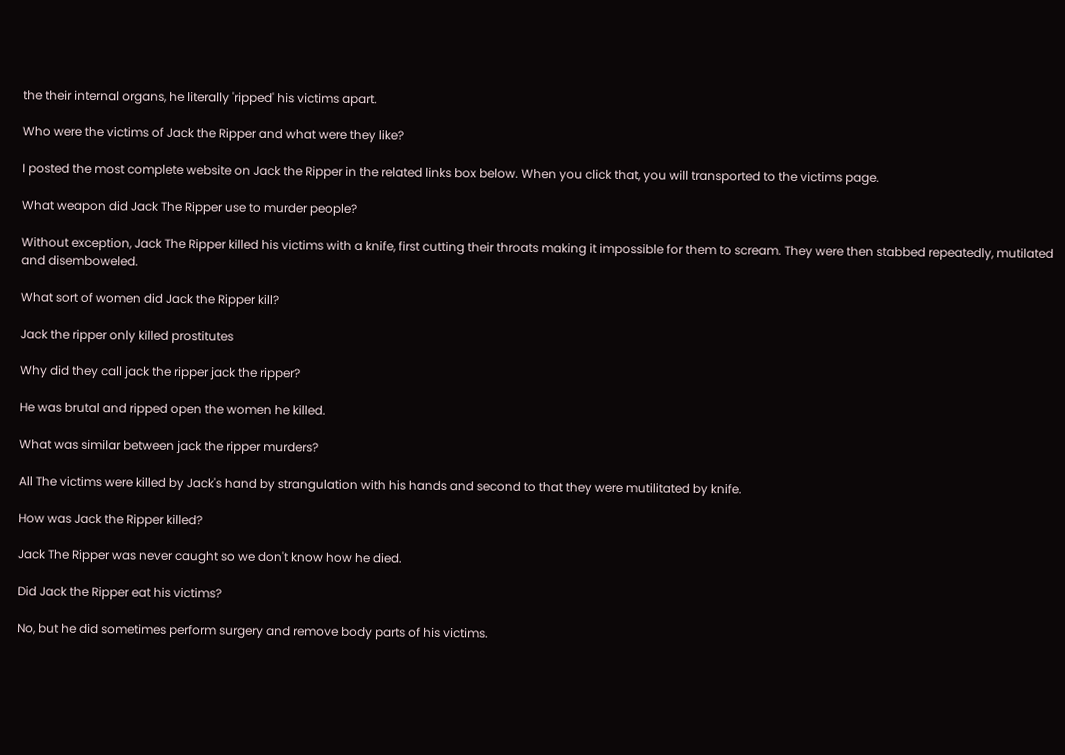the their internal organs, he literally 'ripped' his victims apart.

Who were the victims of Jack the Ripper and what were they like?

I posted the most complete website on Jack the Ripper in the related links box below. When you click that, you will transported to the victims page.

What weapon did Jack The Ripper use to murder people?

Without exception, Jack The Ripper killed his victims with a knife, first cutting their throats making it impossible for them to scream. They were then stabbed repeatedly, mutilated and disemboweled.

What sort of women did Jack the Ripper kill?

Jack the ripper only killed prostitutes

Why did they call jack the ripper jack the ripper?

He was brutal and ripped open the women he killed.

What was similar between jack the ripper murders?

All The victims were killed by Jack's hand by strangulation with his hands and second to that they were mutilitated by knife.

How was Jack the Ripper killed?

Jack The Ripper was never caught so we don't know how he died.

Did Jack the Ripper eat his victims?

No, but he did sometimes perform surgery and remove body parts of his victims.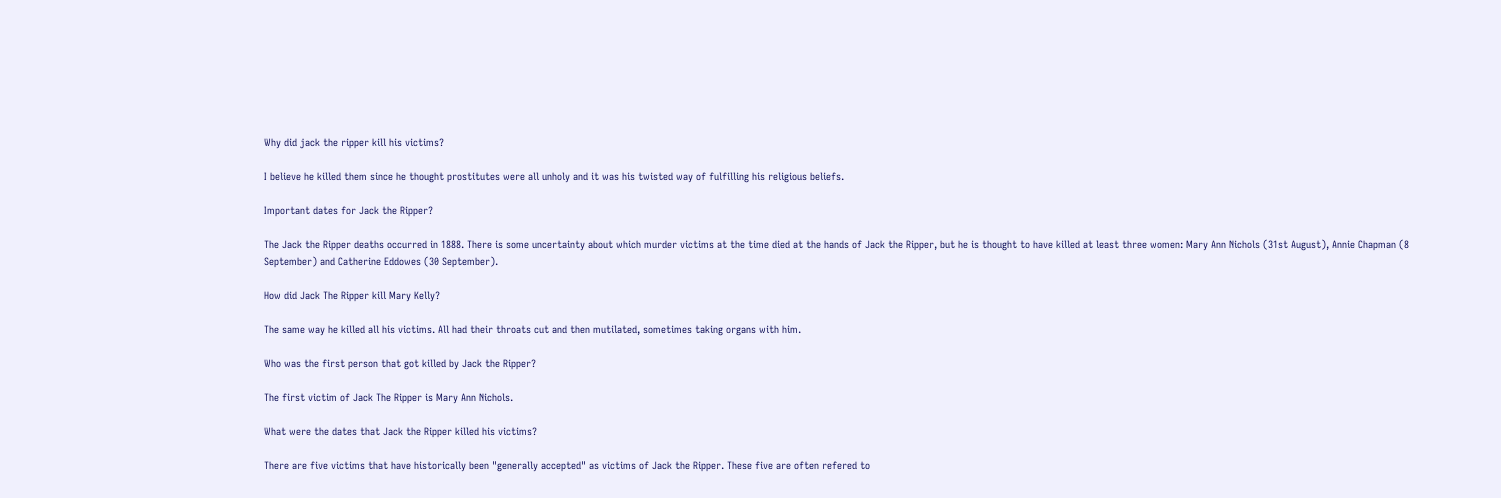Why did jack the ripper kill his victims?

I believe he killed them since he thought prostitutes were all unholy and it was his twisted way of fulfilling his religious beliefs.

Important dates for Jack the Ripper?

The Jack the Ripper deaths occurred in 1888. There is some uncertainty about which murder victims at the time died at the hands of Jack the Ripper, but he is thought to have killed at least three women: Mary Ann Nichols (31st August), Annie Chapman (8 September) and Catherine Eddowes (30 September).

How did Jack The Ripper kill Mary Kelly?

The same way he killed all his victims. All had their throats cut and then mutilated, sometimes taking organs with him.

Who was the first person that got killed by Jack the Ripper?

The first victim of Jack The Ripper is Mary Ann Nichols.

What were the dates that Jack the Ripper killed his victims?

There are five victims that have historically been "generally accepted" as victims of Jack the Ripper. These five are often refered to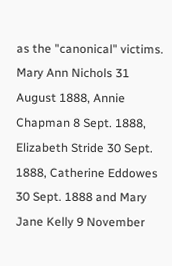as the "canonical" victims. Mary Ann Nichols 31 August 1888, Annie Chapman 8 Sept. 1888, Elizabeth Stride 30 Sept. 1888, Catherine Eddowes 30 Sept. 1888 and Mary Jane Kelly 9 November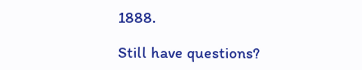1888.

Still have questions?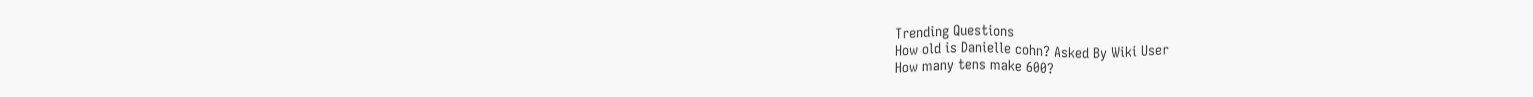Trending Questions
How old is Danielle cohn? Asked By Wiki User
How many tens make 600?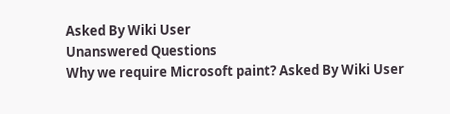Asked By Wiki User
Unanswered Questions
Why we require Microsoft paint? Asked By Wiki User